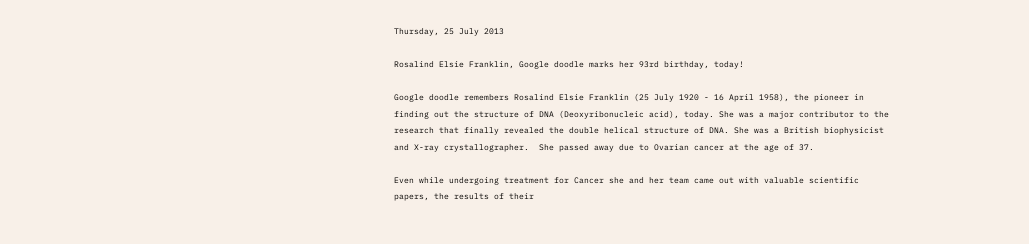Thursday, 25 July 2013

Rosalind Elsie Franklin, Google doodle marks her 93rd birthday, today!

Google doodle remembers Rosalind Elsie Franklin (25 July 1920 - 16 April 1958), the pioneer in finding out the structure of DNA (Deoxyribonucleic acid), today. She was a major contributor to the research that finally revealed the double helical structure of DNA. She was a British biophysicist and X-ray crystallographer.  She passed away due to Ovarian cancer at the age of 37.

Even while undergoing treatment for Cancer she and her team came out with valuable scientific papers, the results of their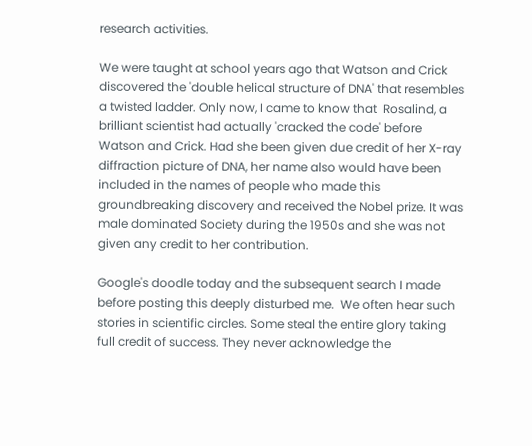research activities.

We were taught at school years ago that Watson and Crick discovered the 'double helical structure of DNA' that resembles a twisted ladder. Only now, I came to know that  Rosalind, a brilliant scientist had actually 'cracked the code' before Watson and Crick. Had she been given due credit of her X-ray diffraction picture of DNA, her name also would have been included in the names of people who made this groundbreaking discovery and received the Nobel prize. It was male dominated Society during the 1950s and she was not given any credit to her contribution.

Google's doodle today and the subsequent search I made before posting this deeply disturbed me.  We often hear such stories in scientific circles. Some steal the entire glory taking full credit of success. They never acknowledge the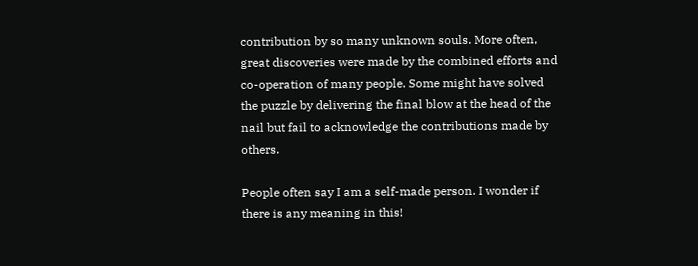contribution by so many unknown souls. More often, great discoveries were made by the combined efforts and co-operation of many people. Some might have solved the puzzle by delivering the final blow at the head of the nail but fail to acknowledge the contributions made by others.

People often say I am a self-made person. I wonder if there is any meaning in this!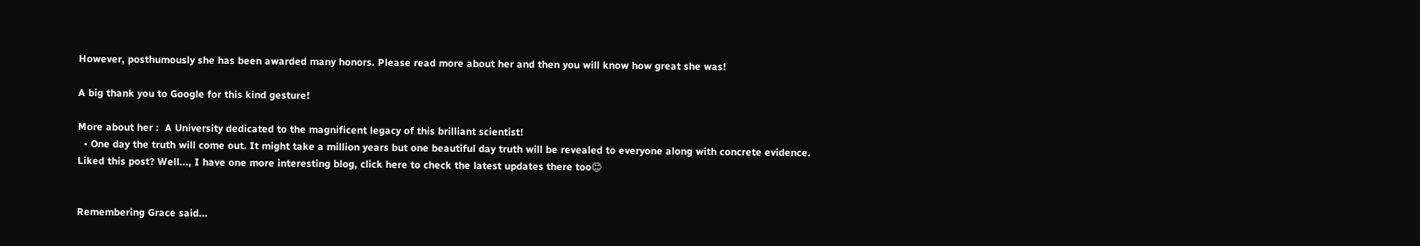However, posthumously she has been awarded many honors. Please read more about her and then you will know how great she was!

A big thank you to Google for this kind gesture!

More about her :  A University dedicated to the magnificent legacy of this brilliant scientist!
  • One day the truth will come out. It might take a million years but one beautiful day truth will be revealed to everyone along with concrete evidence.
Liked this post? Well..., I have one more interesting blog, click here to check the latest updates there too😊


Remembering Grace said...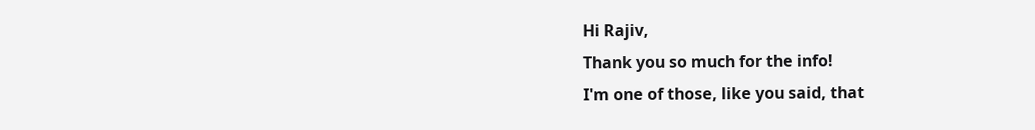Hi Rajiv,
Thank you so much for the info!
I'm one of those, like you said, that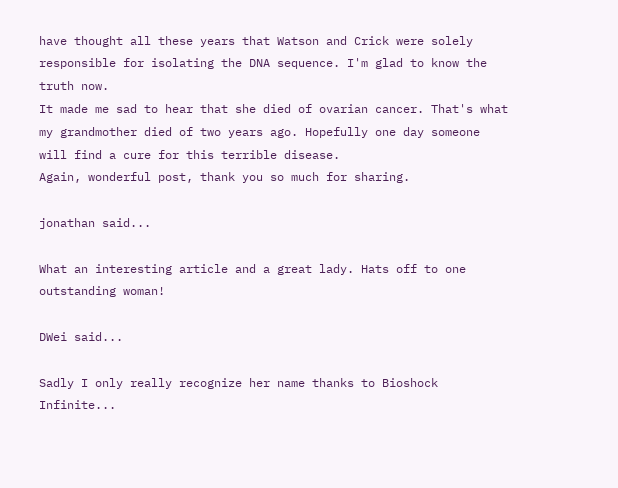have thought all these years that Watson and Crick were solely responsible for isolating the DNA sequence. I'm glad to know the truth now.
It made me sad to hear that she died of ovarian cancer. That's what my grandmother died of two years ago. Hopefully one day someone will find a cure for this terrible disease.
Again, wonderful post, thank you so much for sharing.

jonathan said...

What an interesting article and a great lady. Hats off to one outstanding woman!

DWei said...

Sadly I only really recognize her name thanks to Bioshock Infinite...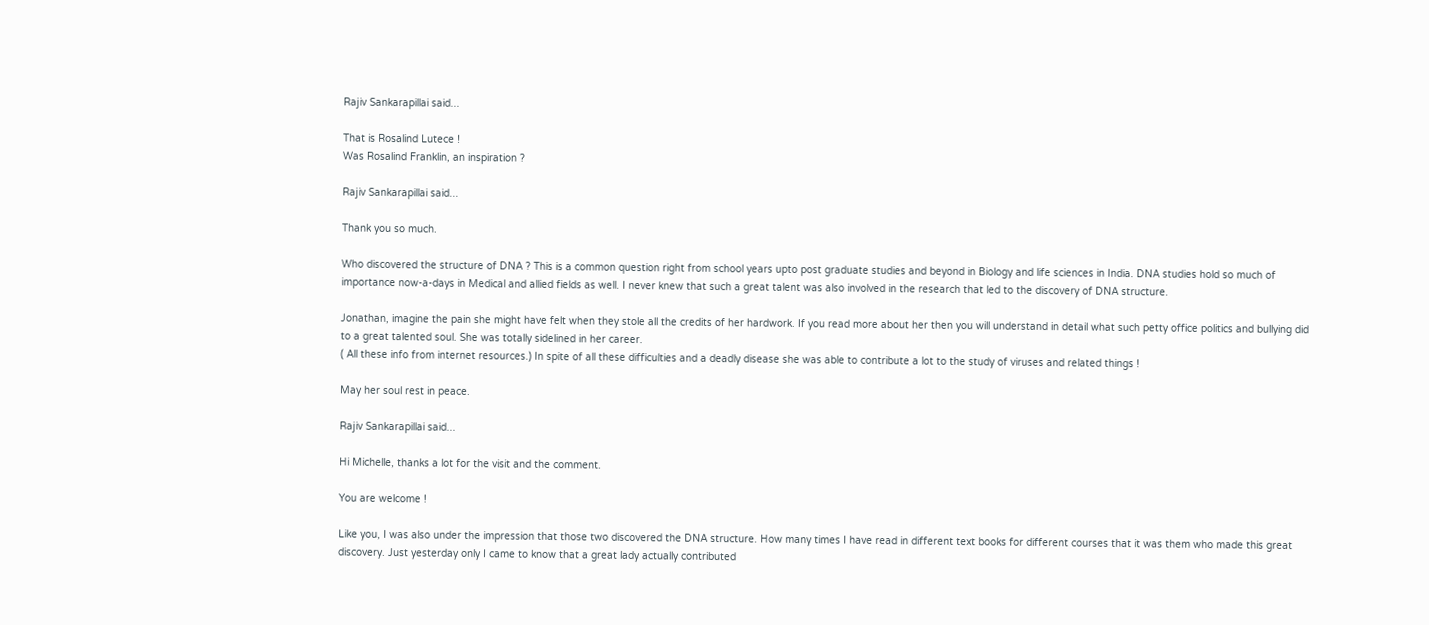Rajiv Sankarapillai said...

That is Rosalind Lutece !
Was Rosalind Franklin, an inspiration ?

Rajiv Sankarapillai said...

Thank you so much.

Who discovered the structure of DNA ? This is a common question right from school years upto post graduate studies and beyond in Biology and life sciences in India. DNA studies hold so much of importance now-a-days in Medical and allied fields as well. I never knew that such a great talent was also involved in the research that led to the discovery of DNA structure.

Jonathan, imagine the pain she might have felt when they stole all the credits of her hardwork. If you read more about her then you will understand in detail what such petty office politics and bullying did to a great talented soul. She was totally sidelined in her career.
( All these info from internet resources.) In spite of all these difficulties and a deadly disease she was able to contribute a lot to the study of viruses and related things !

May her soul rest in peace.

Rajiv Sankarapillai said...

Hi Michelle, thanks a lot for the visit and the comment.

You are welcome !

Like you, I was also under the impression that those two discovered the DNA structure. How many times I have read in different text books for different courses that it was them who made this great discovery. Just yesterday only I came to know that a great lady actually contributed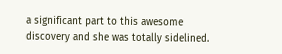a significant part to this awesome discovery and she was totally sidelined.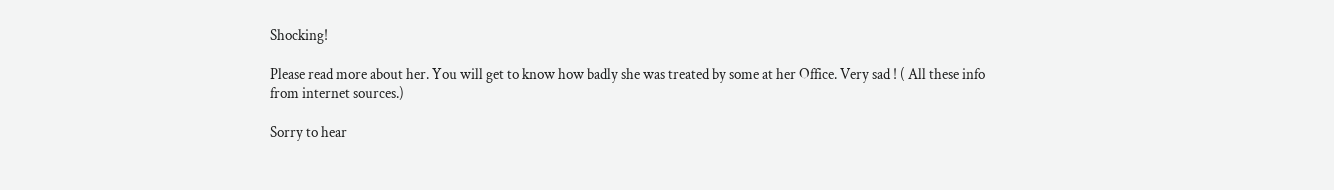Shocking!

Please read more about her. You will get to know how badly she was treated by some at her Office. Very sad ! ( All these info from internet sources.)

Sorry to hear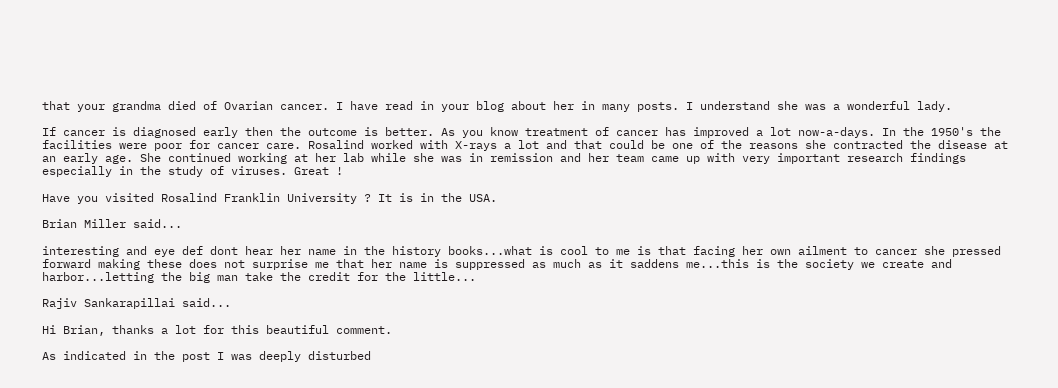that your grandma died of Ovarian cancer. I have read in your blog about her in many posts. I understand she was a wonderful lady.

If cancer is diagnosed early then the outcome is better. As you know treatment of cancer has improved a lot now-a-days. In the 1950's the facilities were poor for cancer care. Rosalind worked with X-rays a lot and that could be one of the reasons she contracted the disease at an early age. She continued working at her lab while she was in remission and her team came up with very important research findings especially in the study of viruses. Great !

Have you visited Rosalind Franklin University ? It is in the USA.

Brian Miller said...

interesting and eye def dont hear her name in the history books...what is cool to me is that facing her own ailment to cancer she pressed forward making these does not surprise me that her name is suppressed as much as it saddens me...this is the society we create and harbor...letting the big man take the credit for the little...

Rajiv Sankarapillai said...

Hi Brian, thanks a lot for this beautiful comment.

As indicated in the post I was deeply disturbed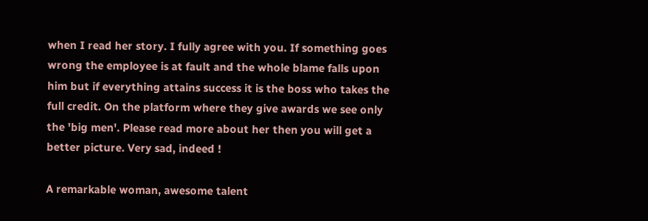when I read her story. I fully agree with you. If something goes wrong the employee is at fault and the whole blame falls upon him but if everything attains success it is the boss who takes the full credit. On the platform where they give awards we see only the 'big men'. Please read more about her then you will get a better picture. Very sad, indeed !

A remarkable woman, awesome talent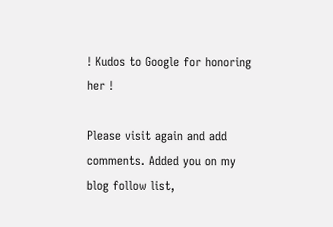! Kudos to Google for honoring her !

Please visit again and add comments. Added you on my blog follow list,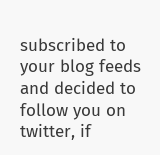subscribed to your blog feeds and decided to follow you on twitter, if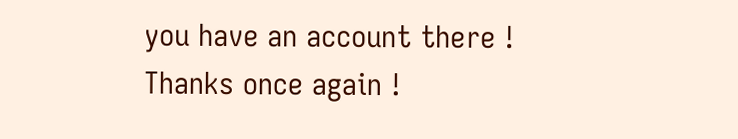you have an account there ! Thanks once again !